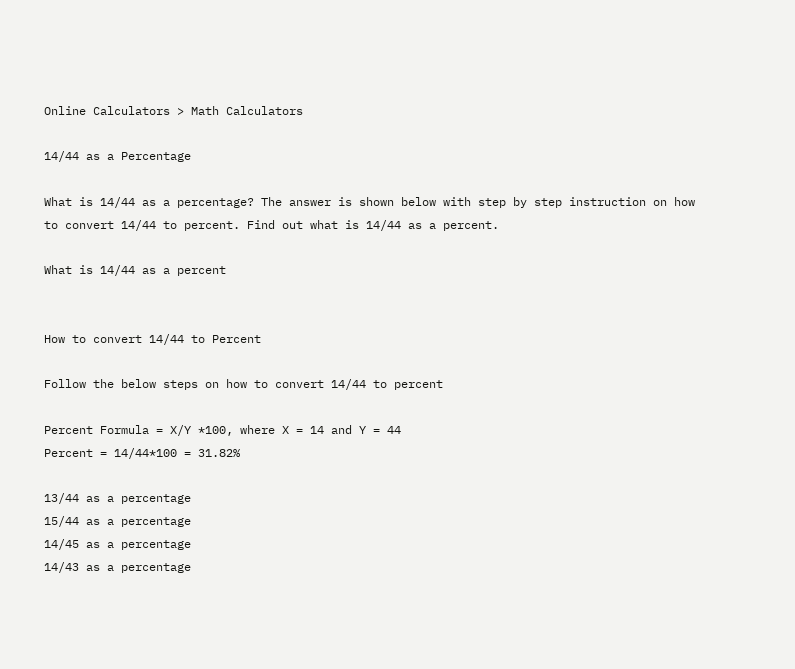Online Calculators > Math Calculators

14/44 as a Percentage

What is 14/44 as a percentage? The answer is shown below with step by step instruction on how to convert 14/44 to percent. Find out what is 14/44 as a percent.

What is 14/44 as a percent


How to convert 14/44 to Percent

Follow the below steps on how to convert 14/44 to percent

Percent Formula = X/Y *100, where X = 14 and Y = 44
Percent = 14/44*100 = 31.82%

13/44 as a percentage
15/44 as a percentage
14/45 as a percentage
14/43 as a percentage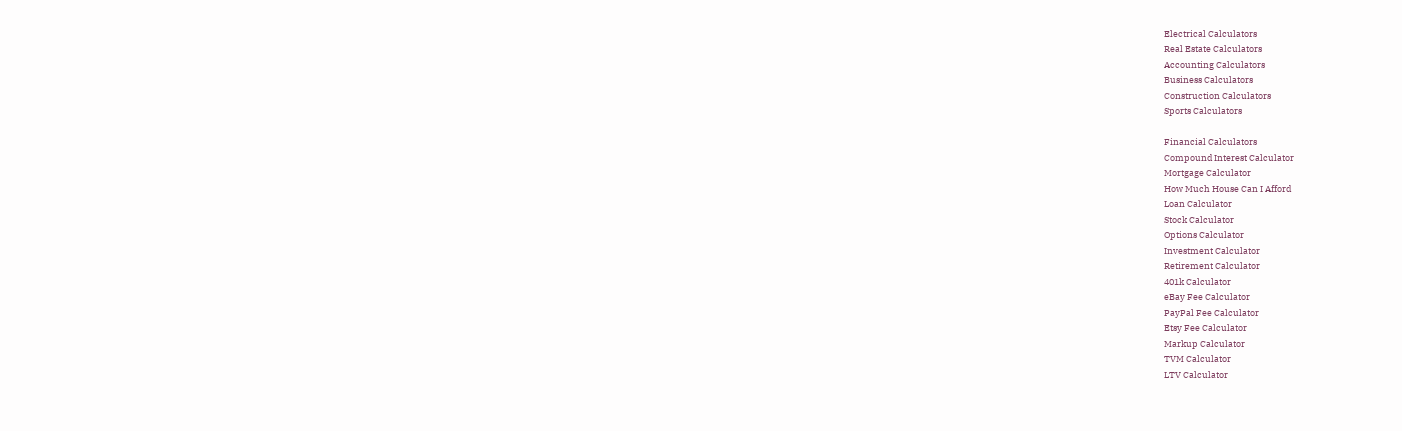Electrical Calculators
Real Estate Calculators
Accounting Calculators
Business Calculators
Construction Calculators
Sports Calculators

Financial Calculators
Compound Interest Calculator
Mortgage Calculator
How Much House Can I Afford
Loan Calculator
Stock Calculator
Options Calculator
Investment Calculator
Retirement Calculator
401k Calculator
eBay Fee Calculator
PayPal Fee Calculator
Etsy Fee Calculator
Markup Calculator
TVM Calculator
LTV Calculator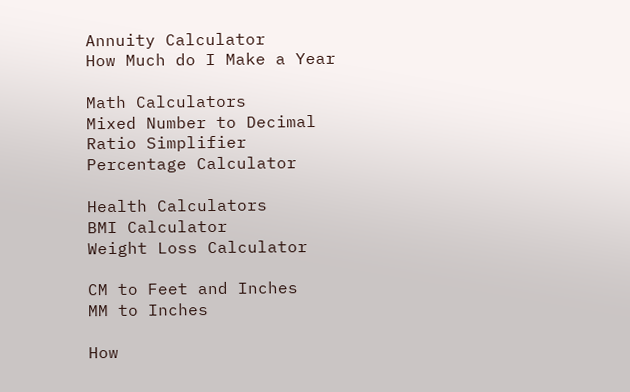Annuity Calculator
How Much do I Make a Year

Math Calculators
Mixed Number to Decimal
Ratio Simplifier
Percentage Calculator

Health Calculators
BMI Calculator
Weight Loss Calculator

CM to Feet and Inches
MM to Inches

How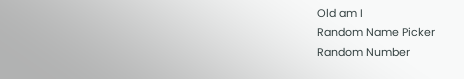Old am I
Random Name Picker
Random Number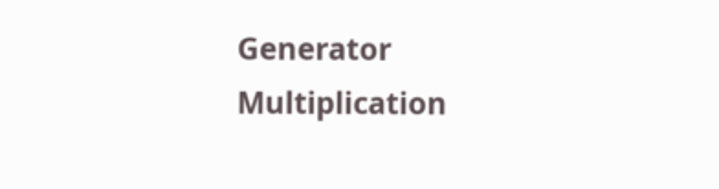Generator
Multiplication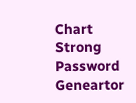Chart
Strong Password Geneartor